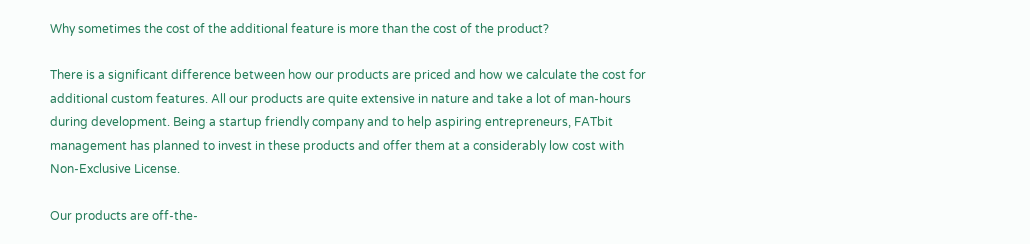Why sometimes the cost of the additional feature is more than the cost of the product?

There is a significant difference between how our products are priced and how we calculate the cost for additional custom features. All our products are quite extensive in nature and take a lot of man-hours during development. Being a startup friendly company and to help aspiring entrepreneurs, FATbit management has planned to invest in these products and offer them at a considerably low cost with Non-Exclusive License.

Our products are off-the-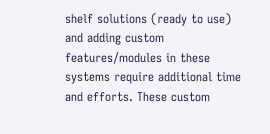shelf solutions (ready to use) and adding custom features/modules in these systems require additional time and efforts. These custom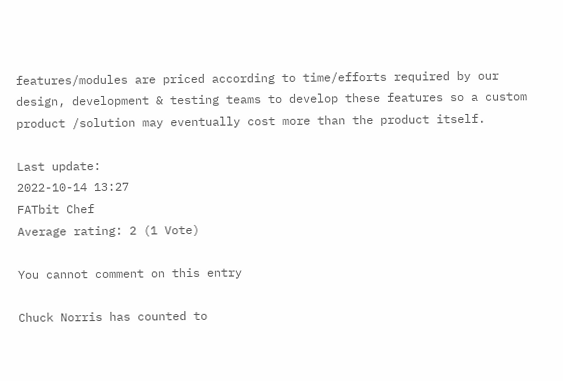features/modules are priced according to time/efforts required by our design, development & testing teams to develop these features so a custom product /solution may eventually cost more than the product itself.

Last update:
2022-10-14 13:27
FATbit Chef
Average rating: 2 (1 Vote)

You cannot comment on this entry

Chuck Norris has counted to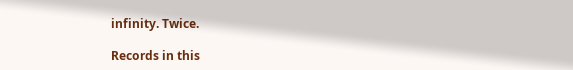infinity. Twice.

Records in this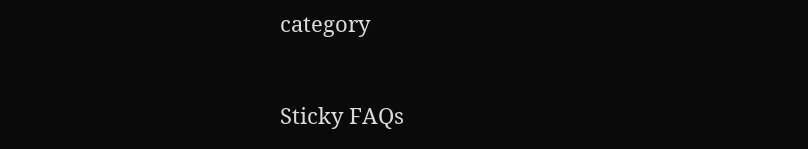category


Sticky FAQs